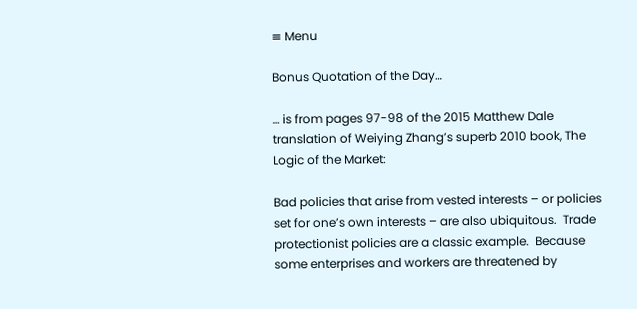≡ Menu

Bonus Quotation of the Day…

… is from pages 97-98 of the 2015 Matthew Dale translation of Weiying Zhang’s superb 2010 book, The Logic of the Market:

Bad policies that arise from vested interests – or policies set for one’s own interests – are also ubiquitous.  Trade protectionist policies are a classic example.  Because some enterprises and workers are threatened by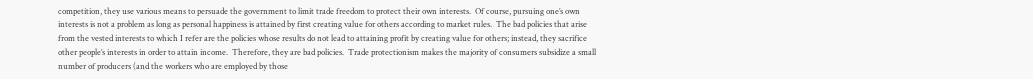competition, they use various means to persuade the government to limit trade freedom to protect their own interests.  Of course, pursuing one’s own interests is not a problem as long as personal happiness is attained by first creating value for others according to market rules.  The bad policies that arise from the vested interests to which I refer are the policies whose results do not lead to attaining profit by creating value for others; instead, they sacrifice other people’s interests in order to attain income.  Therefore, they are bad policies.  Trade protectionism makes the majority of consumers subsidize a small number of producers (and the workers who are employed by those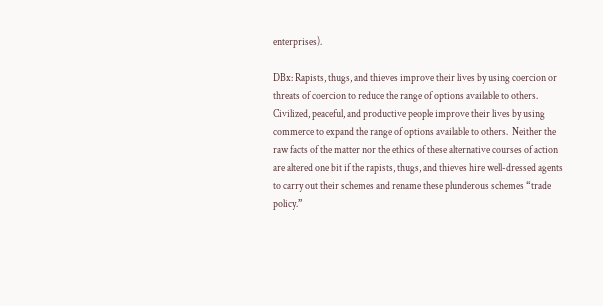enterprises).

DBx: Rapists, thugs, and thieves improve their lives by using coercion or threats of coercion to reduce the range of options available to others.  Civilized, peaceful, and productive people improve their lives by using commerce to expand the range of options available to others.  Neither the raw facts of the matter nor the ethics of these alternative courses of action are altered one bit if the rapists, thugs, and thieves hire well-dressed agents to carry out their schemes and rename these plunderous schemes “trade policy.”